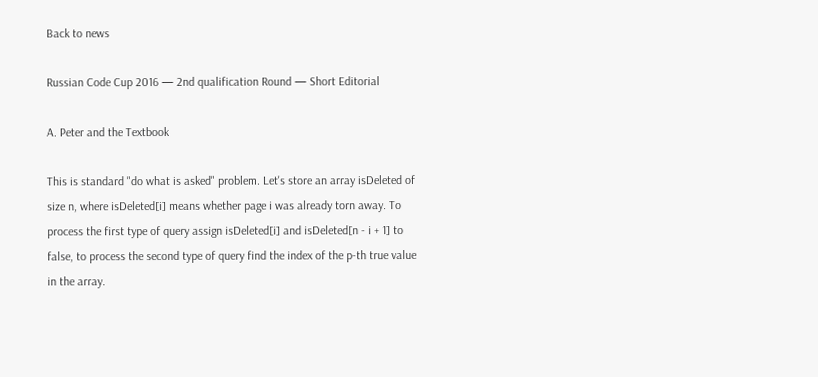Back to news

Russian Code Cup 2016 — 2nd qualification Round — Short Editorial

A. Peter and the Textbook

This is standard "do what is asked" problem. Let's store an array isDeleted of size n, where isDeleted[i] means whether page i was already torn away. To process the first type of query assign isDeleted[i] and isDeleted[n - i + 1] to false, to process the second type of query find the index of the p-th true value in the array.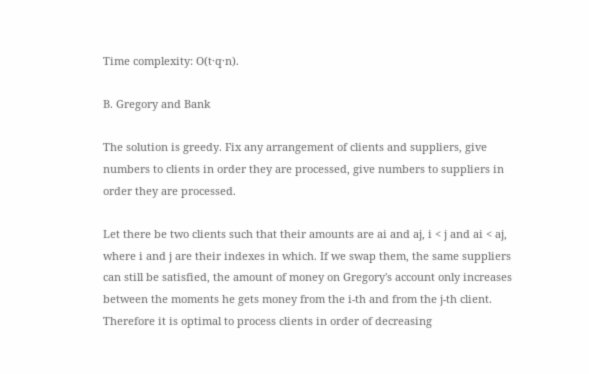Time complexity: O(t·q·n).

B. Gregory and Bank

The solution is greedy. Fix any arrangement of clients and suppliers, give numbers to clients in order they are processed, give numbers to suppliers in order they are processed.

Let there be two clients such that their amounts are ai and aj, i < j and ai < aj, where i and j are their indexes in which. If we swap them, the same suppliers can still be satisfied, the amount of money on Gregory's account only increases between the moments he gets money from the i-th and from the j-th client. Therefore it is optimal to process clients in order of decreasing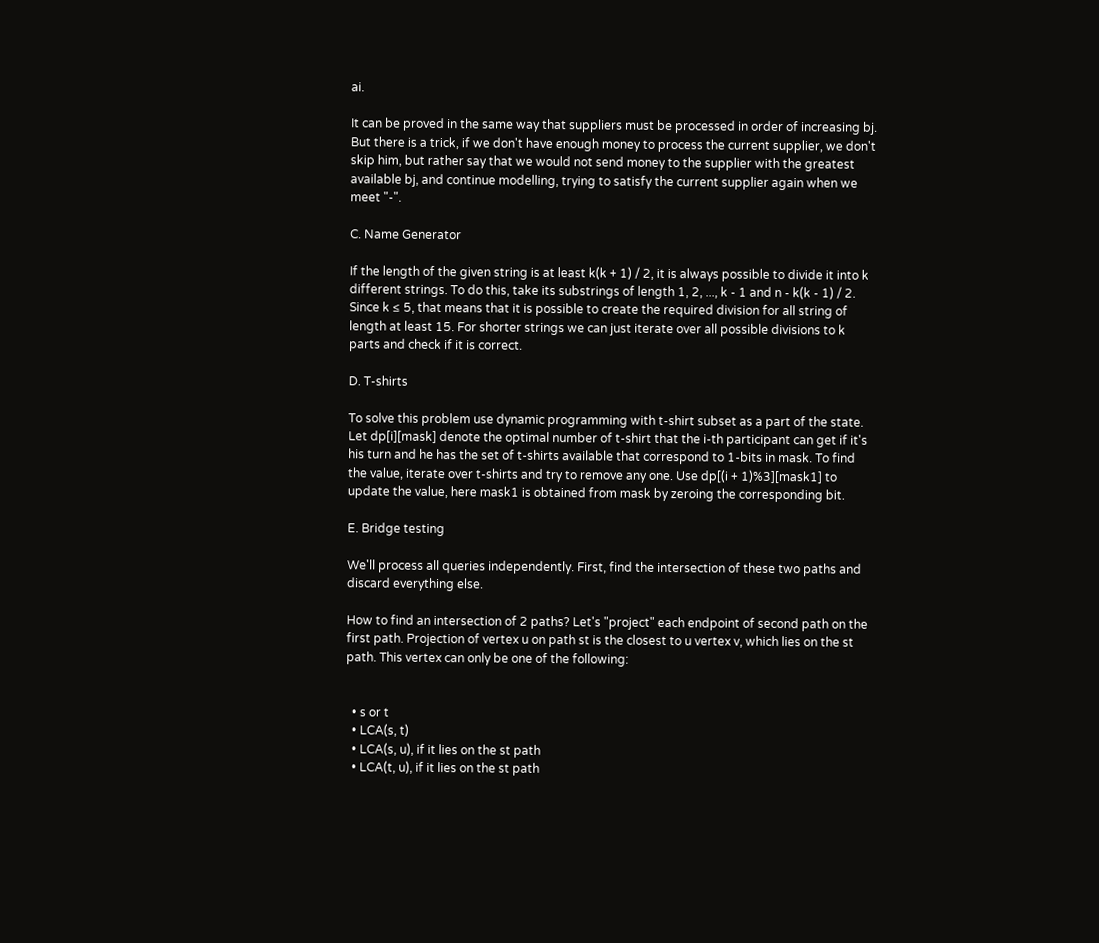ai.

It can be proved in the same way that suppliers must be processed in order of increasing bj. But there is a trick, if we don't have enough money to process the current supplier, we don't skip him, but rather say that we would not send money to the supplier with the greatest available bj, and continue modelling, trying to satisfy the current supplier again when we meet "-".

C. Name Generator

If the length of the given string is at least k(k + 1) / 2, it is always possible to divide it into k different strings. To do this, take its substrings of length 1, 2, ..., k - 1 and n - k(k - 1) / 2. Since k ≤ 5, that means that it is possible to create the required division for all string of length at least 15. For shorter strings we can just iterate over all possible divisions to k parts and check if it is correct.

D. T-shirts

To solve this problem use dynamic programming with t-shirt subset as a part of the state. Let dp[i][mask] denote the optimal number of t-shirt that the i-th participant can get if it's his turn and he has the set of t-shirts available that correspond to 1-bits in mask. To find the value, iterate over t-shirts and try to remove any one. Use dp[(i + 1)%3][mask1] to update the value, here mask1 is obtained from mask by zeroing the corresponding bit.

E. Bridge testing

We'll process all queries independently. First, find the intersection of these two paths and discard everything else.

How to find an intersection of 2 paths? Let's "project" each endpoint of second path on the first path. Projection of vertex u on path st is the closest to u vertex v, which lies on the st path. This vertex can only be one of the following:


  • s or t
  • LCA(s, t)
  • LCA(s, u), if it lies on the st path
  • LCA(t, u), if it lies on the st path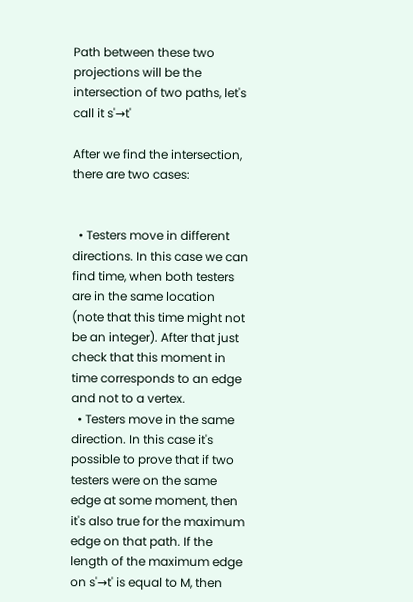Path between these two projections will be the intersection of two paths, let's call it s'→t'

After we find the intersection, there are two cases:


  • Testers move in different directions. In this case we can find time, when both testers are in the same location (note that this time might not be an integer). After that just check that this moment in time corresponds to an edge and not to a vertex.
  • Testers move in the same direction. In this case it's possible to prove that if two testers were on the same edge at some moment, then it's also true for the maximum edge on that path. If the length of the maximum edge on s'→t' is equal to M, then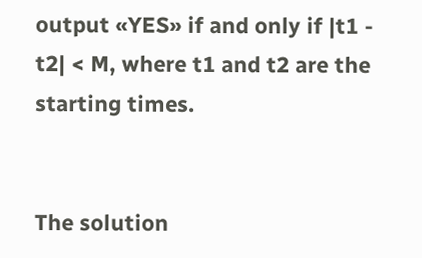output «YES» if and only if |t1 - t2| < M, where t1 and t2 are the starting times.


The solution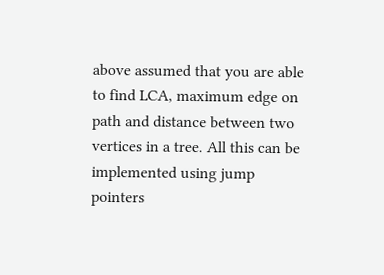above assumed that you are able to find LCA, maximum edge on path and distance between two vertices in a tree. All this can be implemented using jump pointers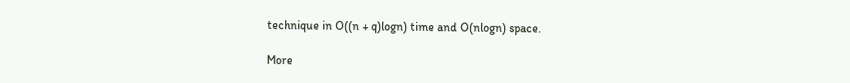technique in O((n + q)logn) time and O(nlogn) space.

More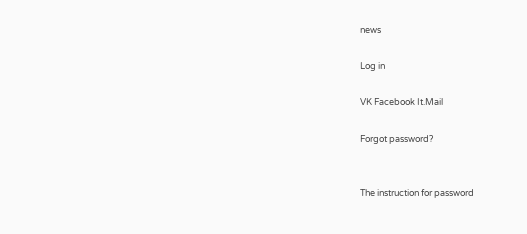news

Log in

VK Facebook It.Mail

Forgot password?


The instruction for password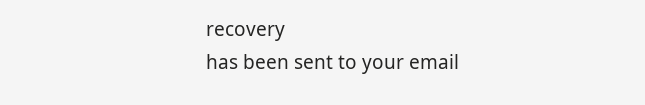recovery
has been sent to your email